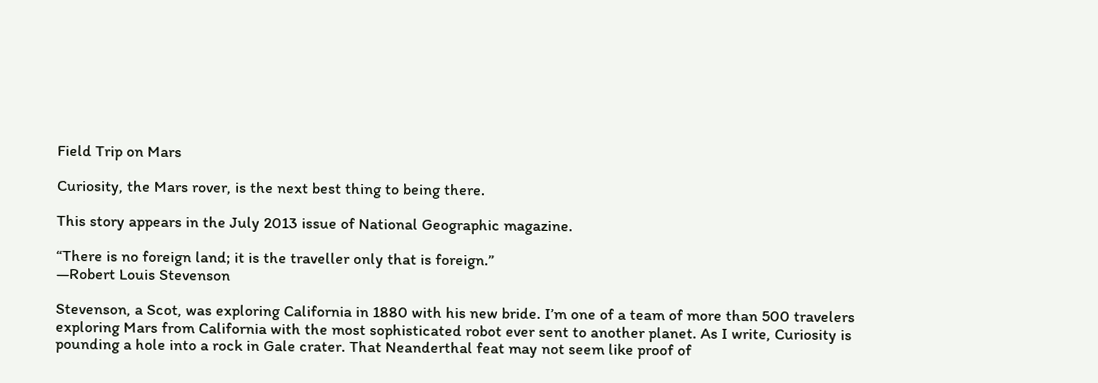Field Trip on Mars

Curiosity, the Mars rover, is the next best thing to being there.

This story appears in the July 2013 issue of National Geographic magazine.

“There is no foreign land; it is the traveller only that is foreign.”
—Robert Louis Stevenson

Stevenson, a Scot, was exploring California in 1880 with his new bride. I’m one of a team of more than 500 travelers exploring Mars from California with the most sophisticated robot ever sent to another planet. As I write, Curiosity is pounding a hole into a rock in Gale crater. That Neanderthal feat may not seem like proof of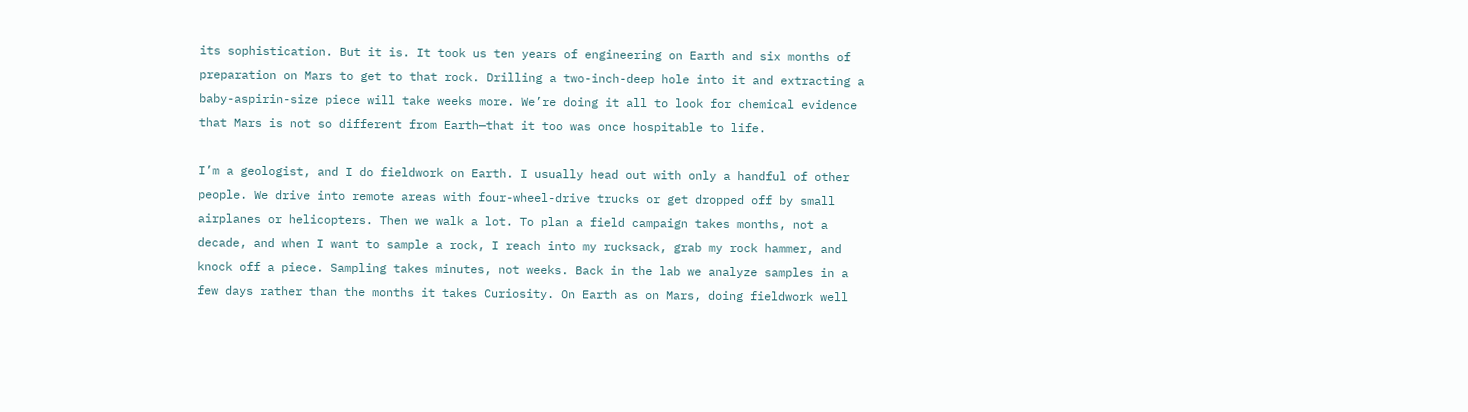its sophistication. But it is. It took us ten years of engineering on Earth and six months of preparation on Mars to get to that rock. Drilling a two-inch-deep hole into it and extracting a baby-aspirin-size piece will take weeks more. We’re doing it all to look for chemical evidence that Mars is not so different from Earth—that it too was once hospitable to life.

I’m a geologist, and I do fieldwork on Earth. I usually head out with only a handful of other people. We drive into remote areas with four-wheel-drive trucks or get dropped off by small airplanes or helicopters. Then we walk a lot. To plan a field campaign takes months, not a decade, and when I want to sample a rock, I reach into my rucksack, grab my rock hammer, and knock off a piece. Sampling takes minutes, not weeks. Back in the lab we analyze samples in a few days rather than the months it takes Curiosity. On Earth as on Mars, doing fieldwork well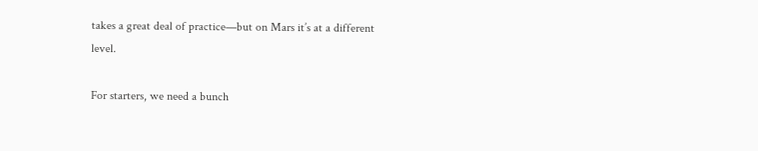takes a great deal of practice—but on Mars it’s at a different level.

For starters, we need a bunch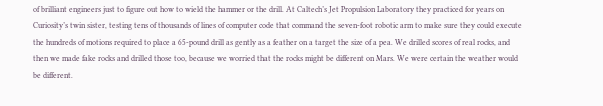of brilliant engineers just to figure out how to wield the hammer or the drill. At Caltech’s Jet Propulsion Laboratory they practiced for years on Curiosity’s twin sister, testing tens of thousands of lines of computer code that command the seven-foot robotic arm to make sure they could execute the hundreds of motions required to place a 65-pound drill as gently as a feather on a target the size of a pea. We drilled scores of real rocks, and then we made fake rocks and drilled those too, because we worried that the rocks might be different on Mars. We were certain the weather would be different.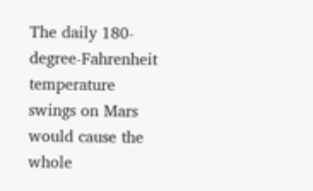The daily 180-degree-Fahrenheit temperature swings on Mars would cause the whole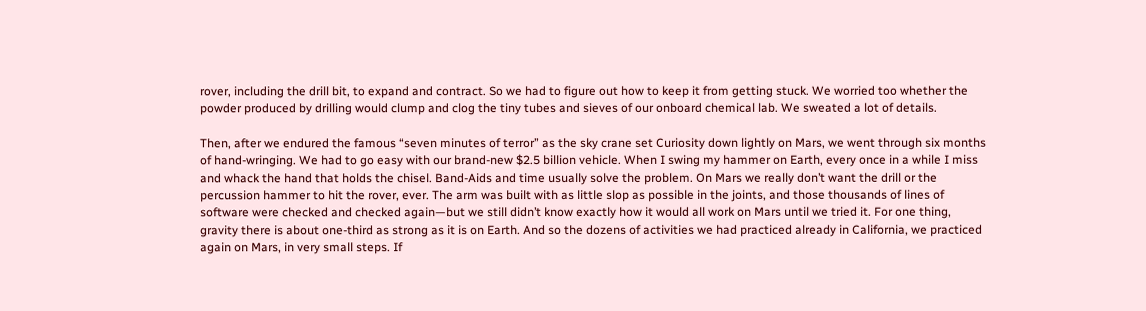rover, including the drill bit, to expand and contract. So we had to figure out how to keep it from getting stuck. We worried too whether the powder produced by drilling would clump and clog the tiny tubes and sieves of our onboard chemical lab. We sweated a lot of details.

Then, after we endured the famous “seven minutes of terror” as the sky crane set Curiosity down lightly on Mars, we went through six months of hand-wringing. We had to go easy with our brand-new $2.5 billion vehicle. When I swing my hammer on Earth, every once in a while I miss and whack the hand that holds the chisel. Band-Aids and time usually solve the problem. On Mars we really don’t want the drill or the percussion hammer to hit the rover, ever. The arm was built with as little slop as possible in the joints, and those thousands of lines of software were checked and checked again—but we still didn’t know exactly how it would all work on Mars until we tried it. For one thing, gravity there is about one-third as strong as it is on Earth. And so the dozens of activities we had practiced already in California, we practiced again on Mars, in very small steps. If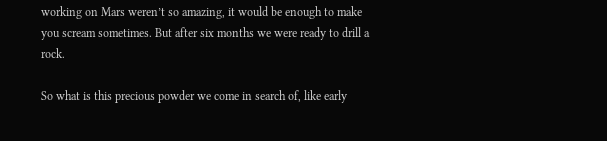working on Mars weren’t so amazing, it would be enough to make you scream sometimes. But after six months we were ready to drill a rock.

So what is this precious powder we come in search of, like early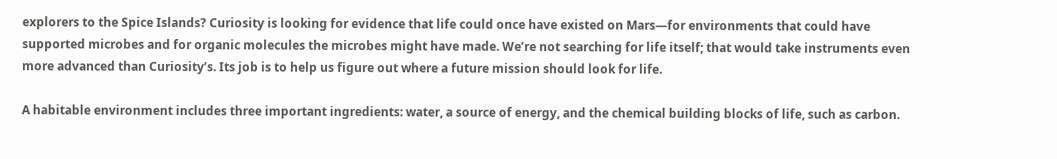explorers to the Spice Islands? Curiosity is looking for evidence that life could once have existed on Mars—for environments that could have supported microbes and for organic molecules the microbes might have made. We’re not searching for life itself; that would take instruments even more advanced than Curiosity’s. Its job is to help us figure out where a future mission should look for life.

A habitable environment includes three important ingredients: water, a source of energy, and the chemical building blocks of life, such as carbon.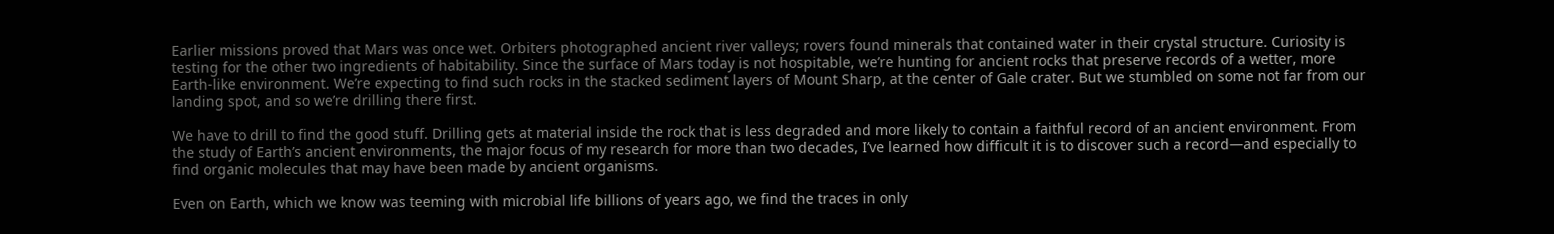Earlier missions proved that Mars was once wet. Orbiters photographed ancient river valleys; rovers found minerals that contained water in their crystal structure. Curiosity is testing for the other two ingredients of habitability. Since the surface of Mars today is not hospitable, we’re hunting for ancient rocks that preserve records of a wetter, more Earth-like environment. We’re expecting to find such rocks in the stacked sediment layers of Mount Sharp, at the center of Gale crater. But we stumbled on some not far from our landing spot, and so we’re drilling there first.

We have to drill to find the good stuff. Drilling gets at material inside the rock that is less degraded and more likely to contain a faithful record of an ancient environment. From the study of Earth’s ancient environments, the major focus of my research for more than two decades, I’ve learned how difficult it is to discover such a record—and especially to find organic molecules that may have been made by ancient organisms.

Even on Earth, which we know was teeming with microbial life billions of years ago, we find the traces in only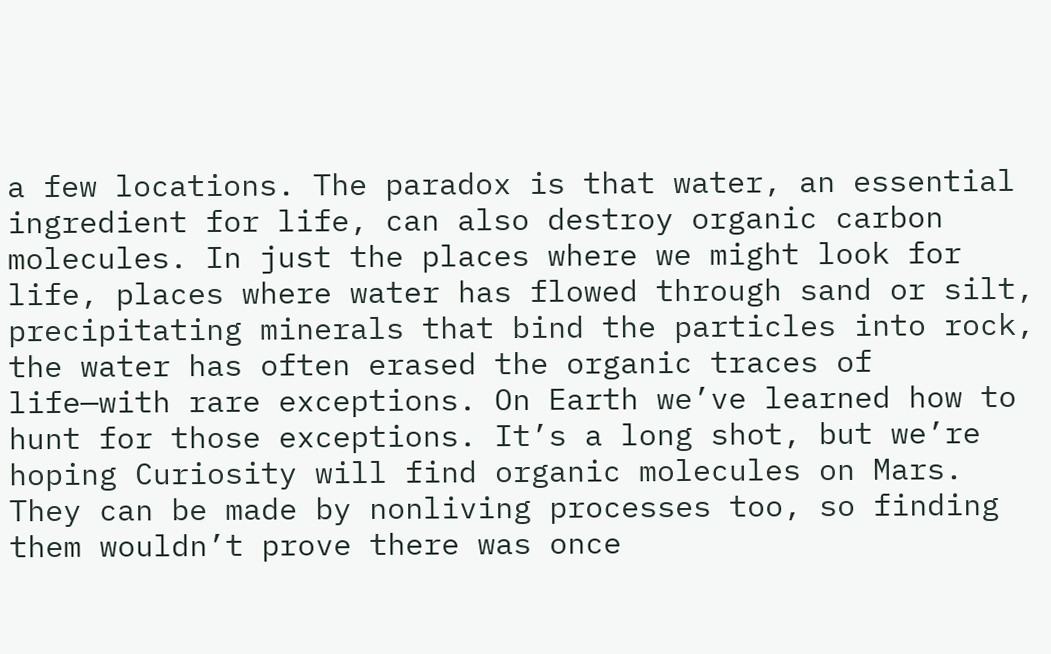a few locations. The paradox is that water, an essential ingredient for life, can also destroy organic carbon molecules. In just the places where we might look for life, places where water has flowed through sand or silt, precipitating minerals that bind the particles into rock, the water has often erased the organic traces of life—with rare exceptions. On Earth we’ve learned how to hunt for those exceptions. It’s a long shot, but we’re hoping Curiosity will find organic molecules on Mars. They can be made by nonliving processes too, so finding them wouldn’t prove there was once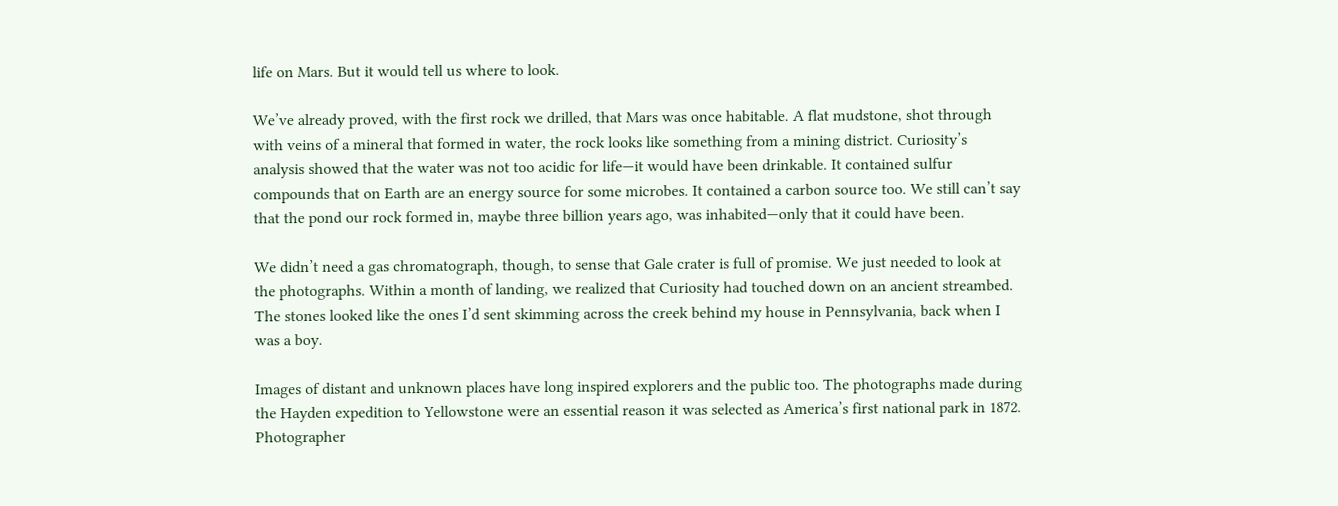life on Mars. But it would tell us where to look.

We’ve already proved, with the first rock we drilled, that Mars was once habitable. A flat mudstone, shot through with veins of a mineral that formed in water, the rock looks like something from a mining district. Curiosity’s analysis showed that the water was not too acidic for life—it would have been drinkable. It contained sulfur compounds that on Earth are an energy source for some microbes. It contained a carbon source too. We still can’t say that the pond our rock formed in, maybe three billion years ago, was inhabited—only that it could have been.

We didn’t need a gas chromatograph, though, to sense that Gale crater is full of promise. We just needed to look at the photographs. Within a month of landing, we realized that Curiosity had touched down on an ancient streambed. The stones looked like the ones I’d sent skimming across the creek behind my house in Pennsylvania, back when I was a boy.

Images of distant and unknown places have long inspired explorers and the public too. The photographs made during the Hayden expedition to Yellowstone were an essential reason it was selected as America’s first national park in 1872. Photographer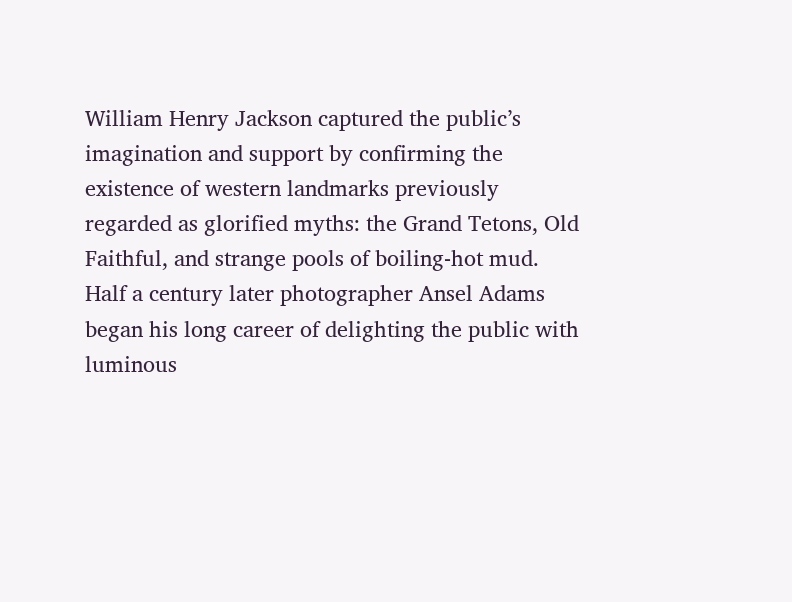William Henry Jackson captured the public’s imagination and support by confirming the existence of western landmarks previously regarded as glorified myths: the Grand Tetons, Old Faithful, and strange pools of boiling-hot mud. Half a century later photographer Ansel Adams began his long career of delighting the public with luminous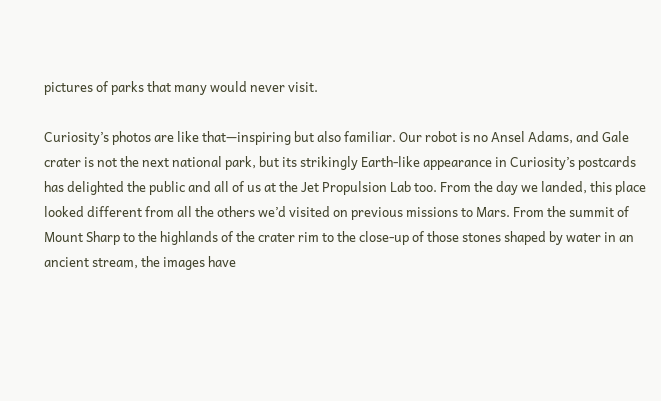pictures of parks that many would never visit.

Curiosity’s photos are like that—inspiring but also familiar. Our robot is no Ansel Adams, and Gale crater is not the next national park, but its strikingly Earth-like appearance in Curiosity’s postcards has delighted the public and all of us at the Jet Propulsion Lab too. From the day we landed, this place looked different from all the others we’d visited on previous missions to Mars. From the summit of Mount Sharp to the highlands of the crater rim to the close-up of those stones shaped by water in an ancient stream, the images have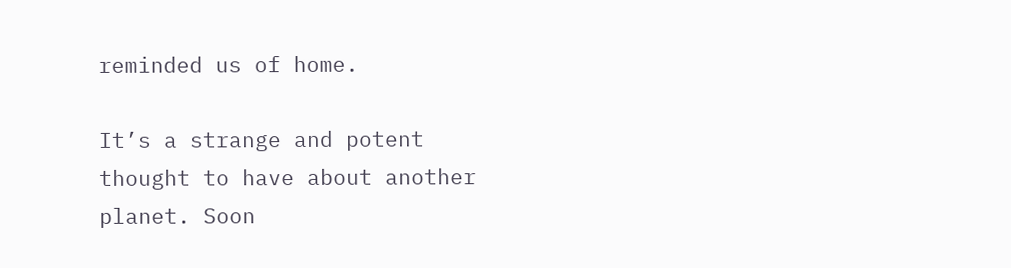reminded us of home.

It’s a strange and potent thought to have about another planet. Soon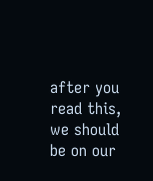after you read this, we should be on our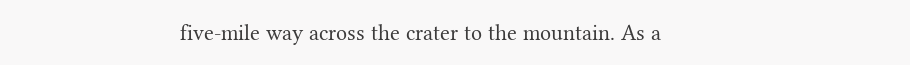five-mile way across the crater to the mountain. As a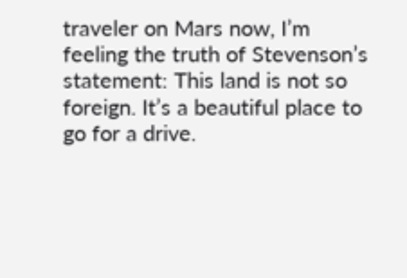traveler on Mars now, I’m feeling the truth of Stevenson’s statement: This land is not so foreign. It’s a beautiful place to go for a drive.